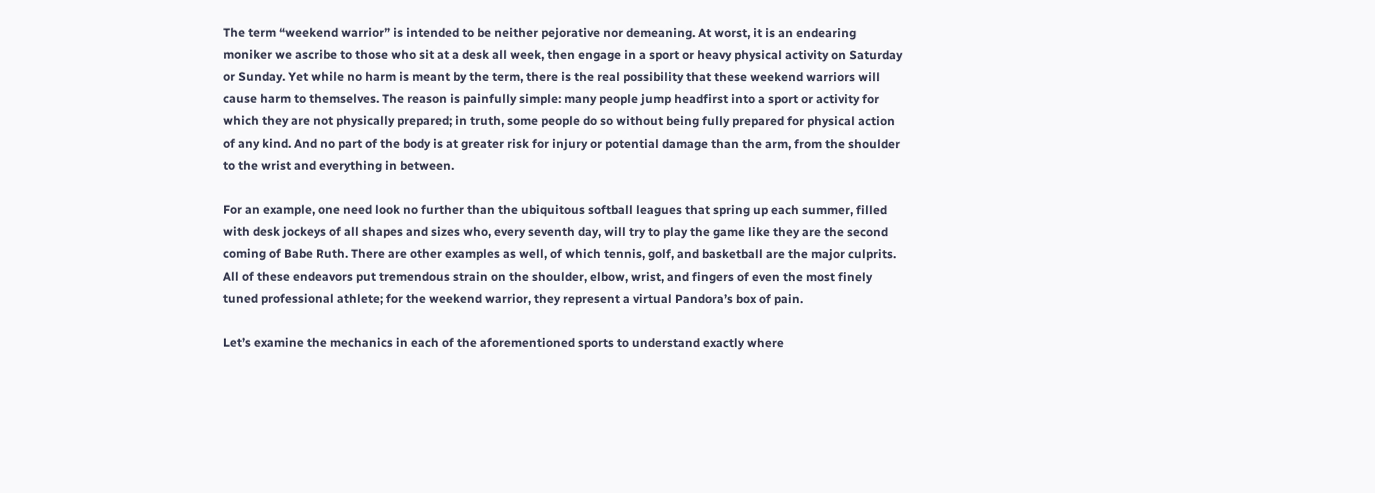The term “weekend warrior” is intended to be neither pejorative nor demeaning. At worst, it is an endearing moniker we ascribe to those who sit at a desk all week, then engage in a sport or heavy physical activity on Saturday or Sunday. Yet while no harm is meant by the term, there is the real possibility that these weekend warriors will cause harm to themselves. The reason is painfully simple: many people jump headfirst into a sport or activity for which they are not physically prepared; in truth, some people do so without being fully prepared for physical action of any kind. And no part of the body is at greater risk for injury or potential damage than the arm, from the shoulder to the wrist and everything in between.

For an example, one need look no further than the ubiquitous softball leagues that spring up each summer, filled with desk jockeys of all shapes and sizes who, every seventh day, will try to play the game like they are the second coming of Babe Ruth. There are other examples as well, of which tennis, golf, and basketball are the major culprits. All of these endeavors put tremendous strain on the shoulder, elbow, wrist, and fingers of even the most finely tuned professional athlete; for the weekend warrior, they represent a virtual Pandora’s box of pain.

Let’s examine the mechanics in each of the aforementioned sports to understand exactly where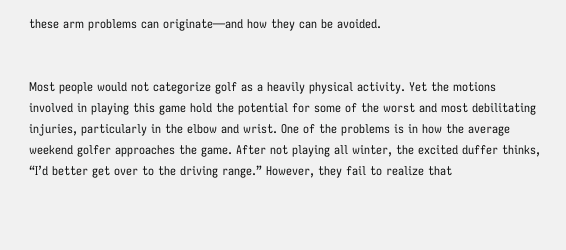these arm problems can originate—and how they can be avoided.


Most people would not categorize golf as a heavily physical activity. Yet the motions involved in playing this game hold the potential for some of the worst and most debilitating injuries, particularly in the elbow and wrist. One of the problems is in how the average weekend golfer approaches the game. After not playing all winter, the excited duffer thinks, “I’d better get over to the driving range.” However, they fail to realize that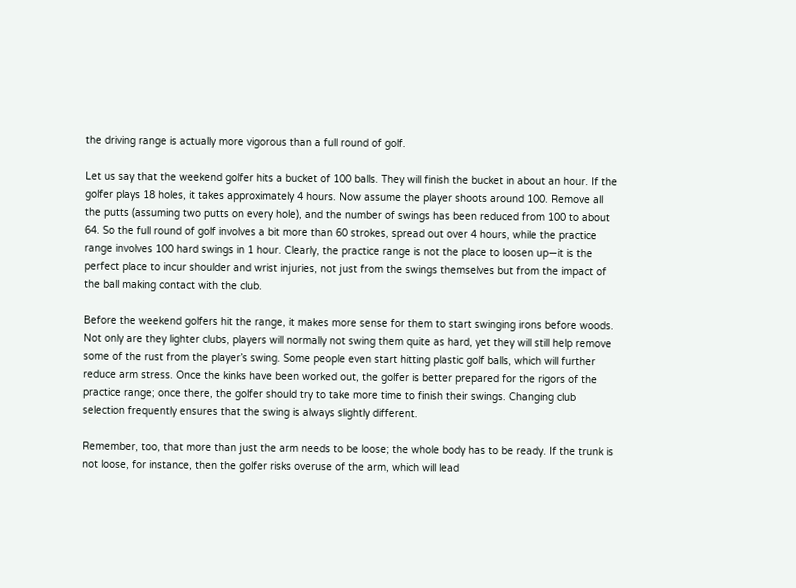the driving range is actually more vigorous than a full round of golf.

Let us say that the weekend golfer hits a bucket of 100 balls. They will finish the bucket in about an hour. If the golfer plays 18 holes, it takes approximately 4 hours. Now assume the player shoots around 100. Remove all the putts (assuming two putts on every hole), and the number of swings has been reduced from 100 to about 64. So the full round of golf involves a bit more than 60 strokes, spread out over 4 hours, while the practice range involves 100 hard swings in 1 hour. Clearly, the practice range is not the place to loosen up—it is the perfect place to incur shoulder and wrist injuries, not just from the swings themselves but from the impact of the ball making contact with the club.

Before the weekend golfers hit the range, it makes more sense for them to start swinging irons before woods. Not only are they lighter clubs, players will normally not swing them quite as hard, yet they will still help remove some of the rust from the player’s swing. Some people even start hitting plastic golf balls, which will further reduce arm stress. Once the kinks have been worked out, the golfer is better prepared for the rigors of the practice range; once there, the golfer should try to take more time to finish their swings. Changing club selection frequently ensures that the swing is always slightly different.

Remember, too, that more than just the arm needs to be loose; the whole body has to be ready. If the trunk is not loose, for instance, then the golfer risks overuse of the arm, which will lead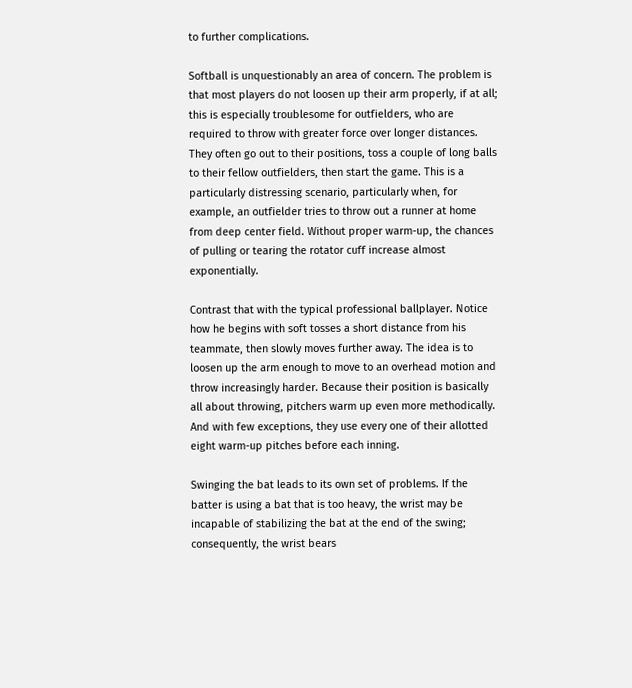to further complications.

Softball is unquestionably an area of concern. The problem is that most players do not loosen up their arm properly, if at all; this is especially troublesome for outfielders, who are required to throw with greater force over longer distances. They often go out to their positions, toss a couple of long balls to their fellow outfielders, then start the game. This is a particularly distressing scenario, particularly when, for example, an outfielder tries to throw out a runner at home from deep center field. Without proper warm-up, the chances of pulling or tearing the rotator cuff increase almost exponentially.

Contrast that with the typical professional ballplayer. Notice how he begins with soft tosses a short distance from his teammate, then slowly moves further away. The idea is to loosen up the arm enough to move to an overhead motion and throw increasingly harder. Because their position is basically all about throwing, pitchers warm up even more methodically. And with few exceptions, they use every one of their allotted eight warm-up pitches before each inning.

Swinging the bat leads to its own set of problems. If the batter is using a bat that is too heavy, the wrist may be incapable of stabilizing the bat at the end of the swing; consequently, the wrist bears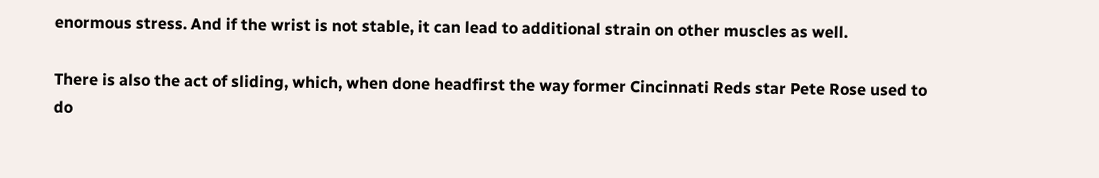enormous stress. And if the wrist is not stable, it can lead to additional strain on other muscles as well.

There is also the act of sliding, which, when done headfirst the way former Cincinnati Reds star Pete Rose used to do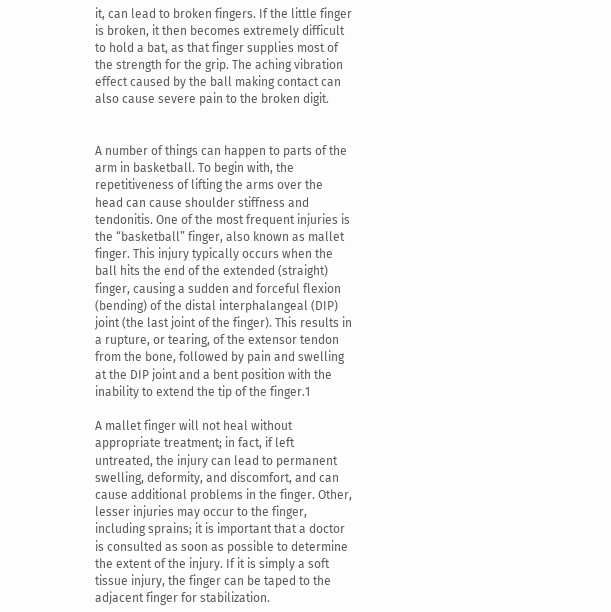it, can lead to broken fingers. If the little finger is broken, it then becomes extremely difficult to hold a bat, as that finger supplies most of the strength for the grip. The aching vibration effect caused by the ball making contact can also cause severe pain to the broken digit.


A number of things can happen to parts of the arm in basketball. To begin with, the repetitiveness of lifting the arms over the head can cause shoulder stiffness and tendonitis. One of the most frequent injuries is the “basketball” finger, also known as mallet finger. This injury typically occurs when the ball hits the end of the extended (straight) finger, causing a sudden and forceful flexion (bending) of the distal interphalangeal (DIP) joint (the last joint of the finger). This results in a rupture, or tearing, of the extensor tendon from the bone, followed by pain and swelling at the DIP joint and a bent position with the inability to extend the tip of the finger.1

A mallet finger will not heal without appropriate treatment; in fact, if left untreated, the injury can lead to permanent swelling, deformity, and discomfort, and can cause additional problems in the finger. Other, lesser injuries may occur to the finger, including sprains; it is important that a doctor is consulted as soon as possible to determine the extent of the injury. If it is simply a soft tissue injury, the finger can be taped to the adjacent finger for stabilization.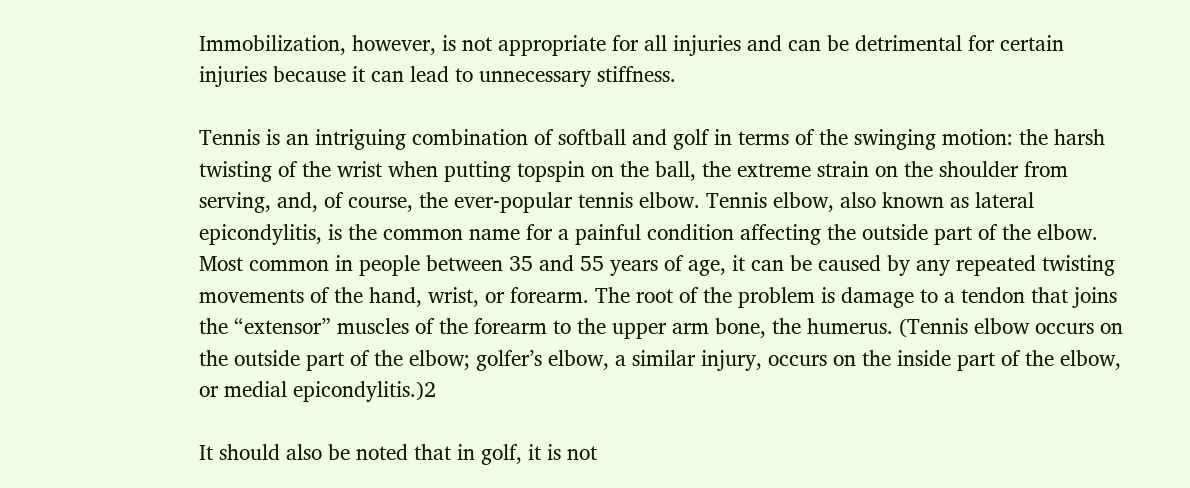Immobilization, however, is not appropriate for all injuries and can be detrimental for certain injuries because it can lead to unnecessary stiffness.

Tennis is an intriguing combination of softball and golf in terms of the swinging motion: the harsh twisting of the wrist when putting topspin on the ball, the extreme strain on the shoulder from serving, and, of course, the ever-popular tennis elbow. Tennis elbow, also known as lateral epicondylitis, is the common name for a painful condition affecting the outside part of the elbow. Most common in people between 35 and 55 years of age, it can be caused by any repeated twisting movements of the hand, wrist, or forearm. The root of the problem is damage to a tendon that joins the “extensor” muscles of the forearm to the upper arm bone, the humerus. (Tennis elbow occurs on the outside part of the elbow; golfer’s elbow, a similar injury, occurs on the inside part of the elbow, or medial epicondylitis.)2

It should also be noted that in golf, it is not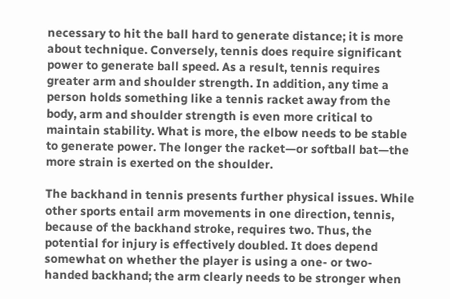necessary to hit the ball hard to generate distance; it is more about technique. Conversely, tennis does require significant power to generate ball speed. As a result, tennis requires greater arm and shoulder strength. In addition, any time a person holds something like a tennis racket away from the body, arm and shoulder strength is even more critical to maintain stability. What is more, the elbow needs to be stable to generate power. The longer the racket—or softball bat—the more strain is exerted on the shoulder.

The backhand in tennis presents further physical issues. While other sports entail arm movements in one direction, tennis, because of the backhand stroke, requires two. Thus, the potential for injury is effectively doubled. It does depend somewhat on whether the player is using a one- or two-handed backhand; the arm clearly needs to be stronger when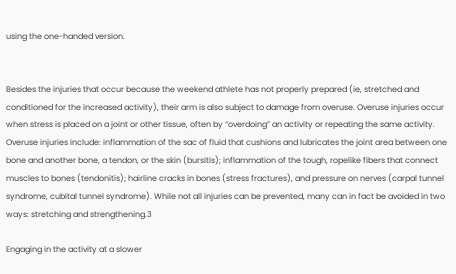using the one-handed version.


Besides the injuries that occur because the weekend athlete has not properly prepared (ie, stretched and conditioned for the increased activity), their arm is also subject to damage from overuse. Overuse injuries occur when stress is placed on a joint or other tissue, often by “overdoing” an activity or repeating the same activity. Overuse injuries include: inflammation of the sac of fluid that cushions and lubricates the joint area between one bone and another bone, a tendon, or the skin (bursitis); inflammation of the tough, ropelike fibers that connect muscles to bones (tendonitis); hairline cracks in bones (stress fractures), and pressure on nerves (carpal tunnel syndrome, cubital tunnel syndrome). While not all injuries can be prevented, many can in fact be avoided in two ways: stretching and strengthening.3

Engaging in the activity at a slower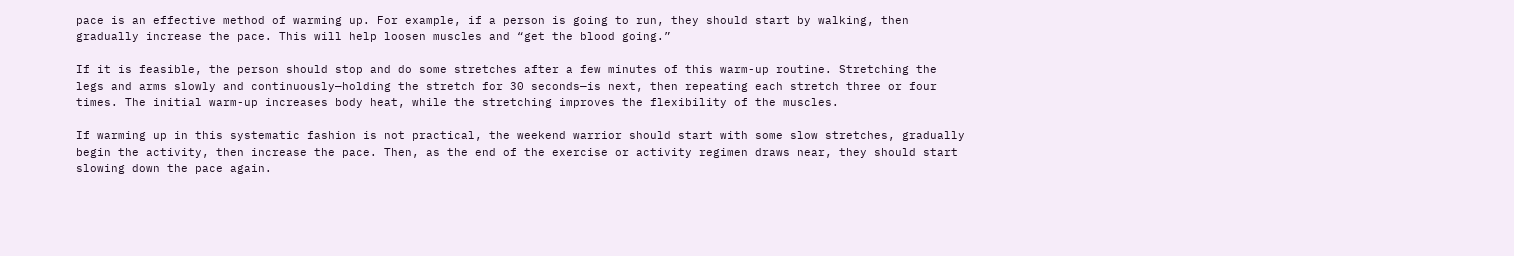pace is an effective method of warming up. For example, if a person is going to run, they should start by walking, then gradually increase the pace. This will help loosen muscles and “get the blood going.”

If it is feasible, the person should stop and do some stretches after a few minutes of this warm-up routine. Stretching the legs and arms slowly and continuously—holding the stretch for 30 seconds—is next, then repeating each stretch three or four times. The initial warm-up increases body heat, while the stretching improves the flexibility of the muscles.

If warming up in this systematic fashion is not practical, the weekend warrior should start with some slow stretches, gradually begin the activity, then increase the pace. Then, as the end of the exercise or activity regimen draws near, they should start slowing down the pace again.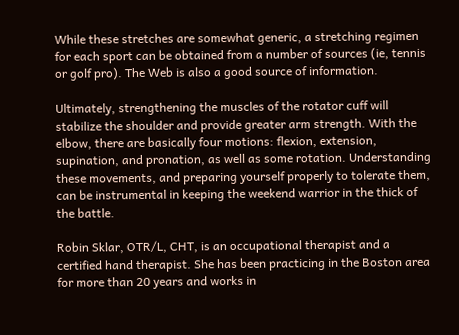While these stretches are somewhat generic, a stretching regimen for each sport can be obtained from a number of sources (ie, tennis or golf pro). The Web is also a good source of information.

Ultimately, strengthening the muscles of the rotator cuff will stabilize the shoulder and provide greater arm strength. With the elbow, there are basically four motions: flexion, extension, supination, and pronation, as well as some rotation. Understanding these movements, and preparing yourself properly to tolerate them, can be instrumental in keeping the weekend warrior in the thick of the battle.

Robin Sklar, OTR/L, CHT, is an occupational therapist and a certified hand therapist. She has been practicing in the Boston area for more than 20 years and works in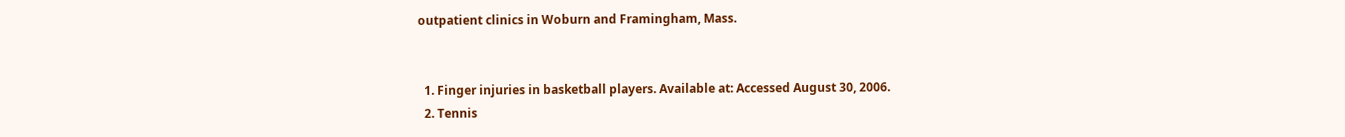outpatient clinics in Woburn and Framingham, Mass.


  1. Finger injuries in basketball players. Available at: Accessed August 30, 2006.
  2. Tennis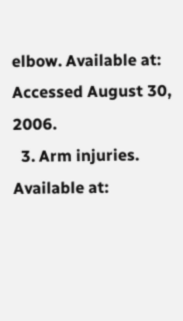elbow. Available at: Accessed August 30, 2006.
  3. Arm injuries. Available at: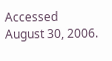Accessed August 30, 2006.